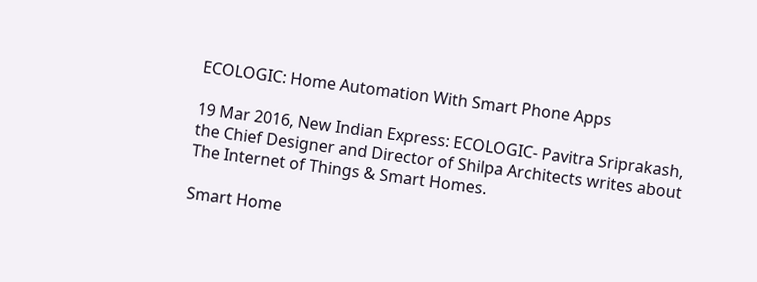ECOLOGIC: Home Automation With Smart Phone Apps

19 Mar 2016, New Indian Express: ECOLOGIC- Pavitra Sriprakash, the Chief Designer and Director of Shilpa Architects writes about The Internet of Things & Smart Homes.

Smart Home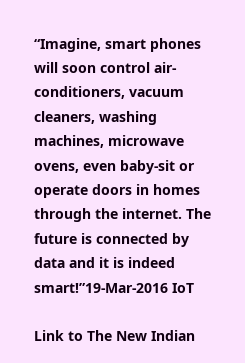“Imagine, smart phones will soon control air-conditioners, vacuum cleaners, washing machines, microwave ovens, even baby-sit or operate doors in homes through the internet. The future is connected by data and it is indeed smart!”19-Mar-2016 IoT

Link to The New Indian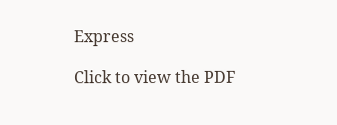Express

Click to view the PDF